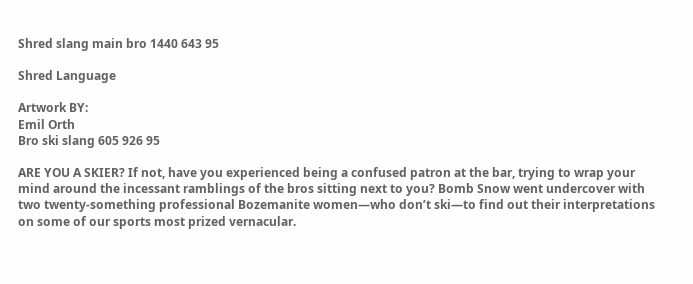Shred slang main bro 1440 643 95

Shred Language

Artwork BY:
Emil Orth
Bro ski slang 605 926 95

ARE YOU A SKIER? If not, have you experienced being a confused patron at the bar, trying to wrap your mind around the incessant ramblings of the bros sitting next to you? Bomb Snow went undercover with two twenty-something professional Bozemanite women—who don’t ski—to find out their interpretations on some of our sports most prized vernacular.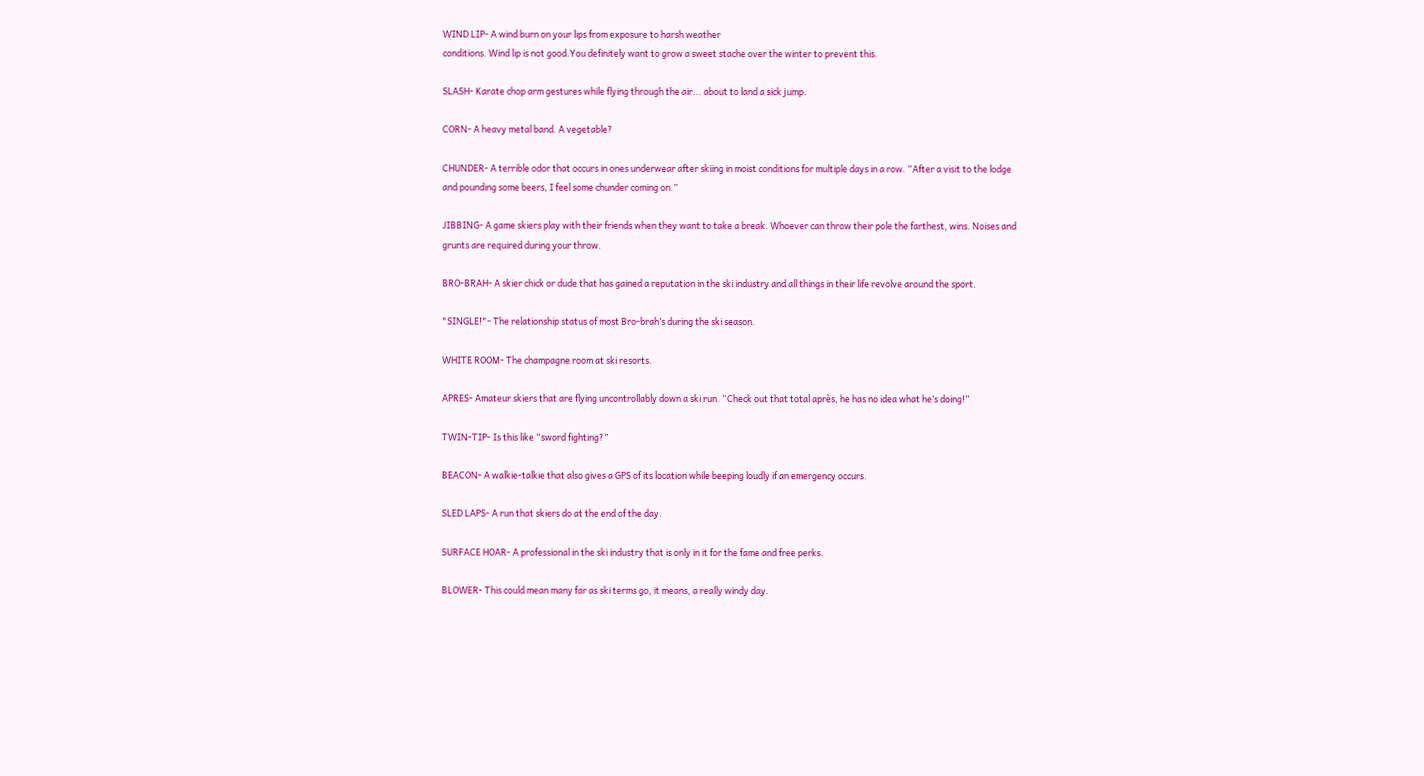WIND LIP- A wind burn on your lips from exposure to harsh weather
conditions. Wind lip is not good.You definitely want to grow a sweet stache over the winter to prevent this.

SLASH- Karate chop arm gestures while flying through the air... about to land a sick jump.

CORN- A heavy metal band. A vegetable?

CHUNDER- A terrible odor that occurs in ones underwear after skiing in moist conditions for multiple days in a row. “After a visit to the lodge and pounding some beers, I feel some chunder coming on.”

JIBBING- A game skiers play with their friends when they want to take a break. Whoever can throw their pole the farthest, wins. Noises and grunts are required during your throw.

BRO-BRAH- A skier chick or dude that has gained a reputation in the ski industry and all things in their life revolve around the sport.

"SINGLE!"- The relationship status of most Bro-brah’s during the ski season.

WHITE ROOM- The champagne room at ski resorts.

APRES- Amateur skiers that are flying uncontrollably down a ski run. “Check out that total après, he has no idea what he’s doing!”

TWIN-TIP- Is this like “sword fighting?”

BEACON- A walkie-talkie that also gives a GPS of its location while beeping loudly if an emergency occurs.

SLED LAPS- A run that skiers do at the end of the day.

SURFACE HOAR- A professional in the ski industry that is only in it for the fame and free perks.

BLOWER- This could mean many far as ski terms go, it means, a really windy day.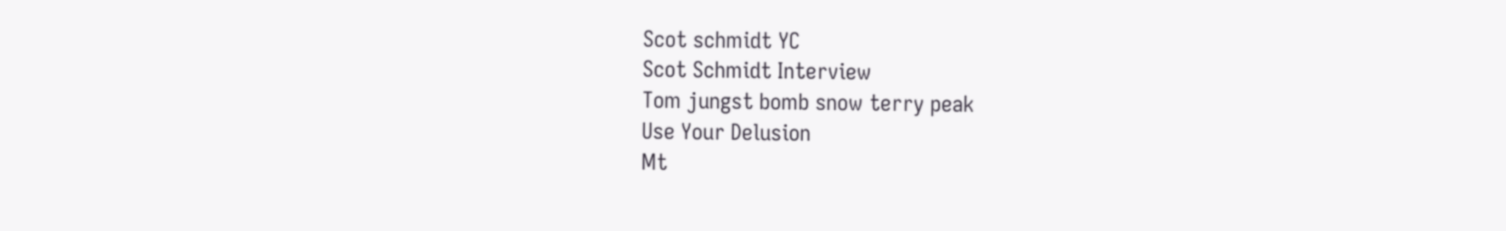Scot schmidt YC
Scot Schmidt Interview
Tom jungst bomb snow terry peak
Use Your Delusion
Mt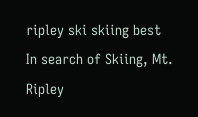ripley ski skiing best
In search of Skiing, Mt. Ripley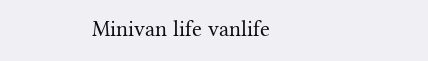Minivan life vanlife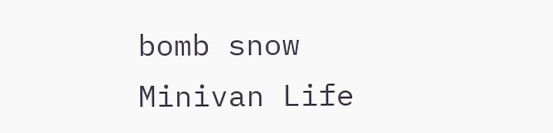bomb snow
Minivan Life